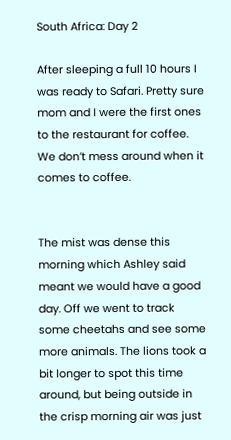South Africa: Day 2

After sleeping a full 10 hours I was ready to Safari. Pretty sure mom and I were the first ones to the restaurant for coffee. We don’t mess around when it comes to coffee.


The mist was dense this morning which Ashley said meant we would have a good day. Off we went to track some cheetahs and see some more animals. The lions took a bit longer to spot this time around, but being outside in the crisp morning air was just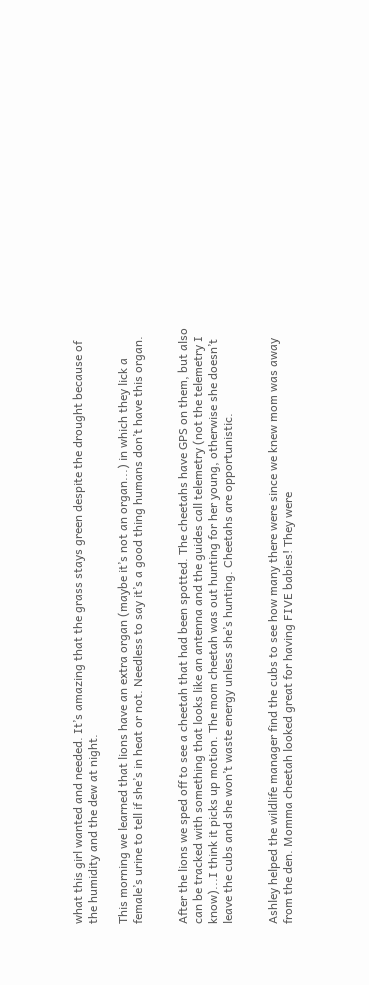what this girl wanted and needed. It’s amazing that the grass stays green despite the drought because of the humidity and the dew at night.

This morning we learned that lions have an extra organ (maybe it’s not an organ...) in which they lick a female’s urine to tell if she’s in heat or not. Needless to say it’s a good thing humans don’t have this organ.


After the lions we sped off to see a cheetah that had been spotted. The cheetahs have GPS on them, but also can be tracked with something that looks like an antenna and the guides call telemetry (not the telemetry I know)...I think it picks up motion. The mom cheetah was out hunting for her young, otherwise she doesn’t leave the cubs and she won’t waste energy unless she’s hunting. Cheetahs are opportunistic.


Ashley helped the wildlife manager find the cubs to see how many there were since we knew mom was away from the den. Momma cheetah looked great for having FIVE babies! They were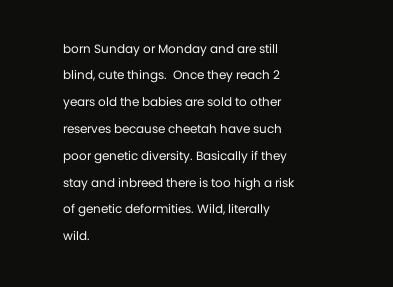born Sunday or Monday and are still blind, cute things.  Once they reach 2 years old the babies are sold to other reserves because cheetah have such poor genetic diversity. Basically if they stay and inbreed there is too high a risk of genetic deformities. Wild, literally wild.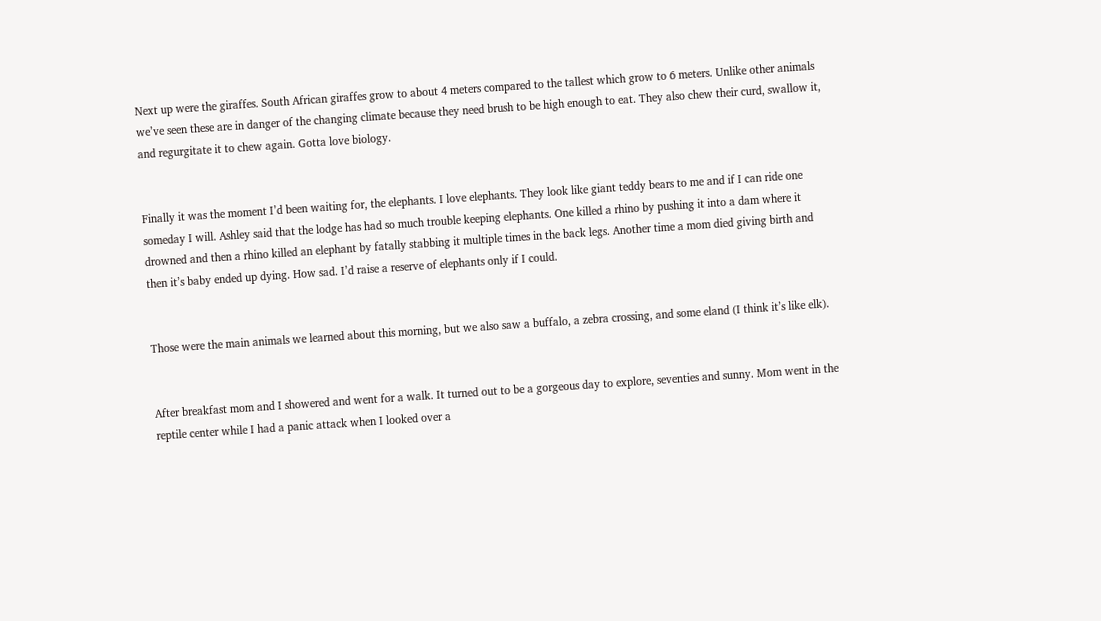Next up were the giraffes. South African giraffes grow to about 4 meters compared to the tallest which grow to 6 meters. Unlike other animals we’ve seen these are in danger of the changing climate because they need brush to be high enough to eat. They also chew their curd, swallow it, and regurgitate it to chew again. Gotta love biology.


Finally it was the moment I’d been waiting for, the elephants. I love elephants. They look like giant teddy bears to me and if I can ride one someday I will. Ashley said that the lodge has had so much trouble keeping elephants. One killed a rhino by pushing it into a dam where it drowned and then a rhino killed an elephant by fatally stabbing it multiple times in the back legs. Another time a mom died giving birth and then it’s baby ended up dying. How sad. I’d raise a reserve of elephants only if I could.


Those were the main animals we learned about this morning, but we also saw a buffalo, a zebra crossing, and some eland (I think it’s like elk).


After breakfast mom and I showered and went for a walk. It turned out to be a gorgeous day to explore, seventies and sunny. Mom went in the reptile center while I had a panic attack when I looked over a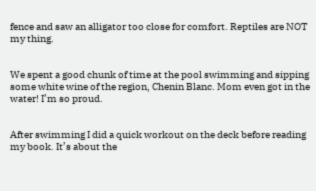fence and saw an alligator too close for comfort. Reptiles are NOT my thing.


We spent a good chunk of time at the pool swimming and sipping some white wine of the region, Chenin Blanc. Mom even got in the water! I’m so proud.


After swimming I did a quick workout on the deck before reading my book. It’s about the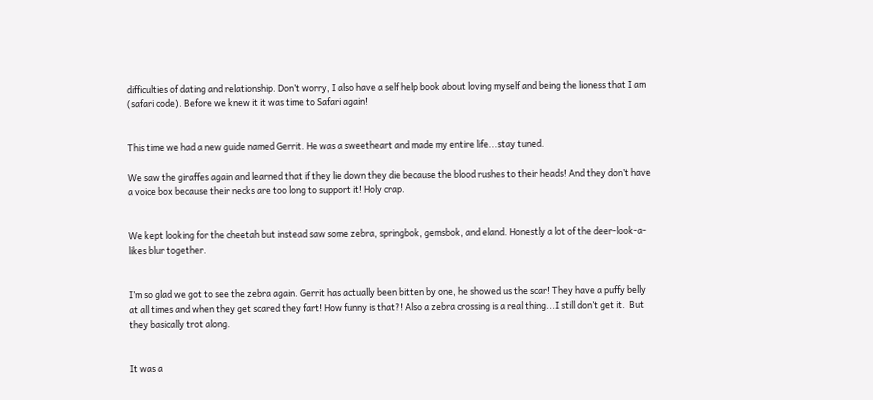difficulties of dating and relationship. Don’t worry, I also have a self help book about loving myself and being the lioness that I am (safari code). Before we knew it it was time to Safari again!


This time we had a new guide named Gerrit. He was a sweetheart and made my entire life...stay tuned.

We saw the giraffes again and learned that if they lie down they die because the blood rushes to their heads! And they don’t have a voice box because their necks are too long to support it! Holy crap.


We kept looking for the cheetah but instead saw some zebra, springbok, gemsbok, and eland. Honestly a lot of the deer-look-a-likes blur together.


I’m so glad we got to see the zebra again. Gerrit has actually been bitten by one, he showed us the scar! They have a puffy belly at all times and when they get scared they fart! How funny is that?! Also a zebra crossing is a real thing...I still don’t get it.  But they basically trot along.


It was a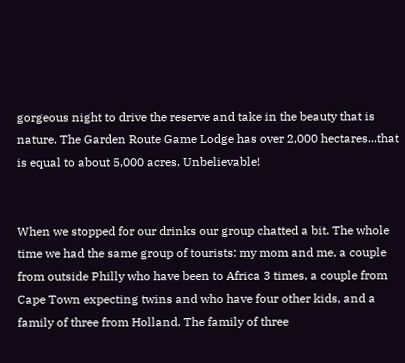gorgeous night to drive the reserve and take in the beauty that is nature. The Garden Route Game Lodge has over 2,000 hectares...that is equal to about 5,000 acres. Unbelievable!


When we stopped for our drinks our group chatted a bit. The whole time we had the same group of tourists: my mom and me, a couple from outside Philly who have been to Africa 3 times, a couple from Cape Town expecting twins and who have four other kids, and a family of three from Holland. The family of three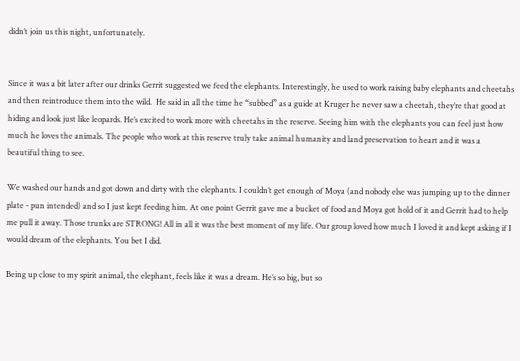didn’t join us this night, unfortunately.


Since it was a bit later after our drinks Gerrit suggested we feed the elephants. Interestingly, he used to work raising baby elephants and cheetahs and then reintroduce them into the wild.  He said in all the time he “subbed” as a guide at Kruger he never saw a cheetah, they’re that good at hiding and look just like leopards. He’s excited to work more with cheetahs in the reserve. Seeing him with the elephants you can feel just how much he loves the animals. The people who work at this reserve truly take animal humanity and land preservation to heart and it was a beautiful thing to see.

We washed our hands and got down and dirty with the elephants. I couldn’t get enough of Moya (and nobody else was jumping up to the dinner plate - pun intended) and so I just kept feeding him. At one point Gerrit gave me a bucket of food and Moya got hold of it and Gerrit had to help me pull it away. Those trunks are STRONG! All in all it was the best moment of my life. Our group loved how much I loved it and kept asking if I would dream of the elephants. You bet I did.

Being up close to my spirit animal, the elephant, feels like it was a dream. He’s so big, but so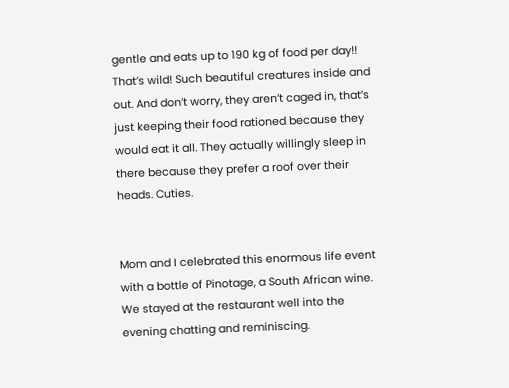gentle and eats up to 190 kg of food per day!! That’s wild! Such beautiful creatures inside and out. And don’t worry, they aren’t caged in, that’s just keeping their food rationed because they would eat it all. They actually willingly sleep in there because they prefer a roof over their heads. Cuties.


Mom and I celebrated this enormous life event with a bottle of Pinotage, a South African wine. We stayed at the restaurant well into the evening chatting and reminiscing.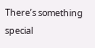There’s something special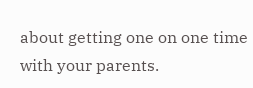about getting one on one time with your parents.